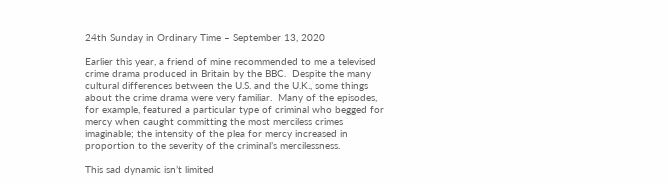24th Sunday in Ordinary Time – September 13, 2020

Earlier this year, a friend of mine recommended to me a televised crime drama produced in Britain by the BBC.  Despite the many cultural differences between the U.S. and the U.K., some things about the crime drama were very familiar.  Many of the episodes, for example, featured a particular type of criminal who begged for mercy when caught committing the most merciless crimes imaginable; the intensity of the plea for mercy increased in proportion to the severity of the criminal’s mercilessness.

This sad dynamic isn’t limited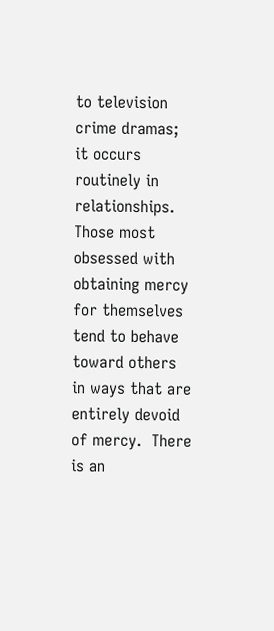to television crime dramas; it occurs routinely in relationships.  Those most obsessed with obtaining mercy for themselves tend to behave toward others in ways that are entirely devoid of mercy.  There is an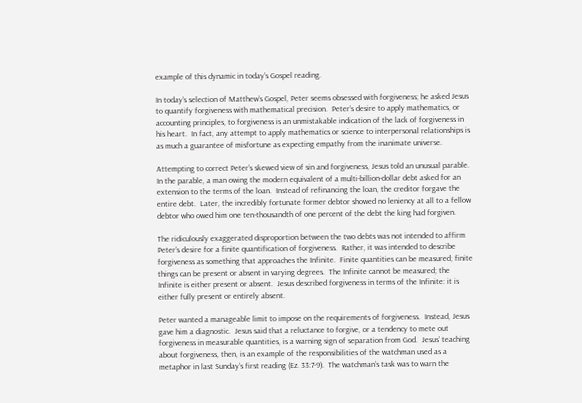example of this dynamic in today’s Gospel reading.

In today’s selection of Matthew’s Gospel, Peter seems obsessed with forgiveness; he asked Jesus to quantify forgiveness with mathematical precision.  Peter’s desire to apply mathematics, or accounting principles, to forgiveness is an unmistakable indication of the lack of forgiveness in his heart.  In fact, any attempt to apply mathematics or science to interpersonal relationships is as much a guarantee of misfortune as expecting empathy from the inanimate universe.

Attempting to correct Peter’s skewed view of sin and forgiveness, Jesus told an unusual parable.  In the parable, a man owing the modern equivalent of a multi-billion-dollar debt asked for an extension to the terms of the loan.  Instead of refinancing the loan, the creditor forgave the entire debt.  Later, the incredibly fortunate former debtor showed no leniency at all to a fellow debtor who owed him one ten-thousandth of one percent of the debt the king had forgiven.

The ridiculously exaggerated disproportion between the two debts was not intended to affirm Peter’s desire for a finite quantification of forgiveness.  Rather, it was intended to describe forgiveness as something that approaches the Infinite.  Finite quantities can be measured; finite things can be present or absent in varying degrees.  The Infinite cannot be measured; the Infinite is either present or absent.  Jesus described forgiveness in terms of the Infinite: it is either fully present or entirely absent.

Peter wanted a manageable limit to impose on the requirements of forgiveness.  Instead, Jesus gave him a diagnostic.  Jesus said that a reluctance to forgive, or a tendency to mete out forgiveness in measurable quantities, is a warning sign of separation from God.  Jesus’ teaching about forgiveness, then, is an example of the responsibilities of the watchman used as a metaphor in last Sunday’s first reading (Ez. 33:7-9).  The watchman’s task was to warn the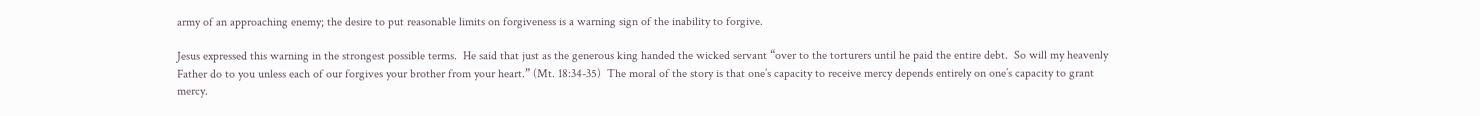army of an approaching enemy; the desire to put reasonable limits on forgiveness is a warning sign of the inability to forgive.

Jesus expressed this warning in the strongest possible terms.  He said that just as the generous king handed the wicked servant “over to the torturers until he paid the entire debt.  So will my heavenly Father do to you unless each of our forgives your brother from your heart.” (Mt. 18:34-35)  The moral of the story is that one’s capacity to receive mercy depends entirely on one’s capacity to grant mercy.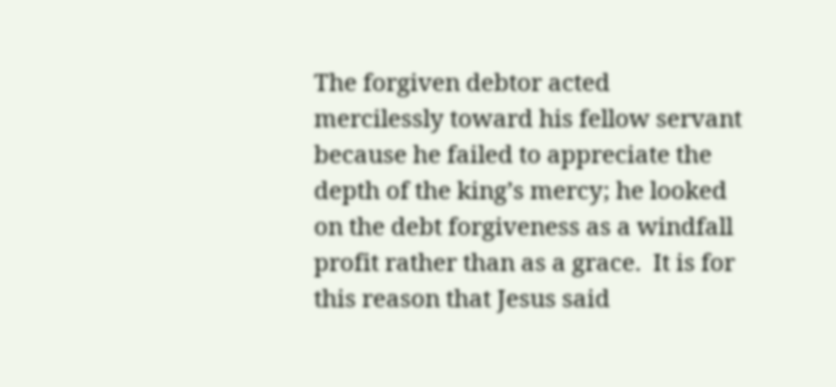The forgiven debtor acted mercilessly toward his fellow servant because he failed to appreciate the depth of the king’s mercy; he looked on the debt forgiveness as a windfall profit rather than as a grace.  It is for this reason that Jesus said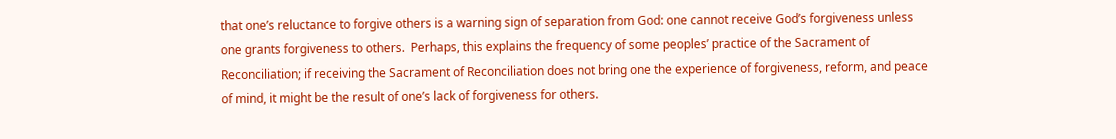that one’s reluctance to forgive others is a warning sign of separation from God: one cannot receive God’s forgiveness unless one grants forgiveness to others.  Perhaps, this explains the frequency of some peoples’ practice of the Sacrament of Reconciliation; if receiving the Sacrament of Reconciliation does not bring one the experience of forgiveness, reform, and peace of mind, it might be the result of one’s lack of forgiveness for others.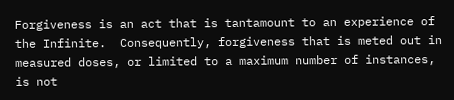Forgiveness is an act that is tantamount to an experience of the Infinite.  Consequently, forgiveness that is meted out in measured doses, or limited to a maximum number of instances, is not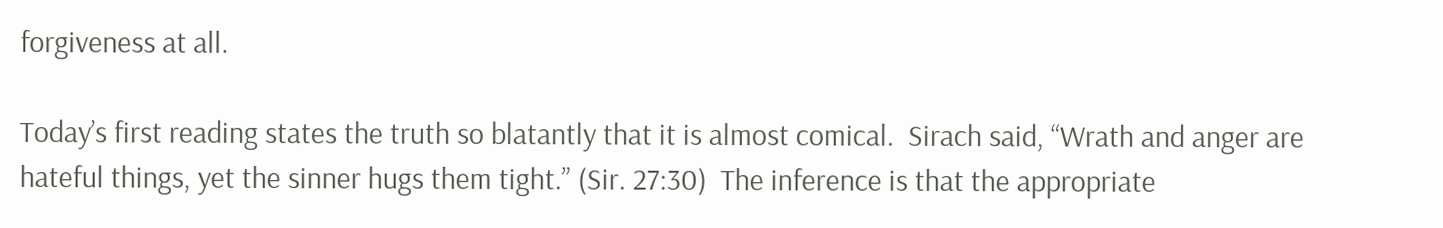forgiveness at all.

Today’s first reading states the truth so blatantly that it is almost comical.  Sirach said, “Wrath and anger are hateful things, yet the sinner hugs them tight.” (Sir. 27:30)  The inference is that the appropriate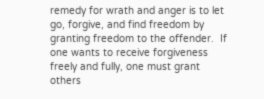remedy for wrath and anger is to let go, forgive, and find freedom by granting freedom to the offender.  If one wants to receive forgiveness freely and fully, one must grant others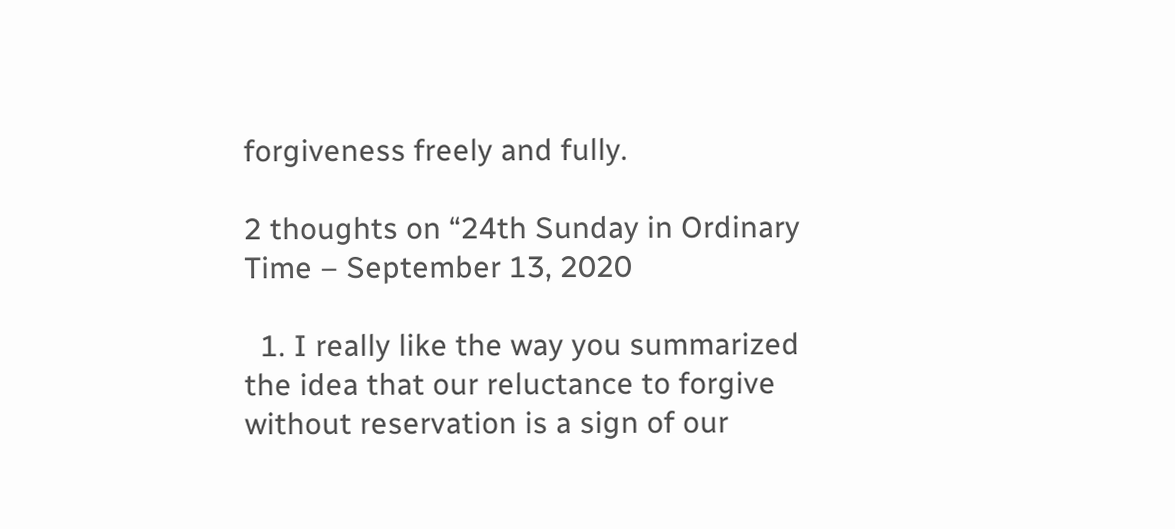forgiveness freely and fully.

2 thoughts on “24th Sunday in Ordinary Time – September 13, 2020

  1. I really like the way you summarized the idea that our reluctance to forgive without reservation is a sign of our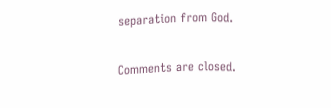separation from God.

Comments are closed.